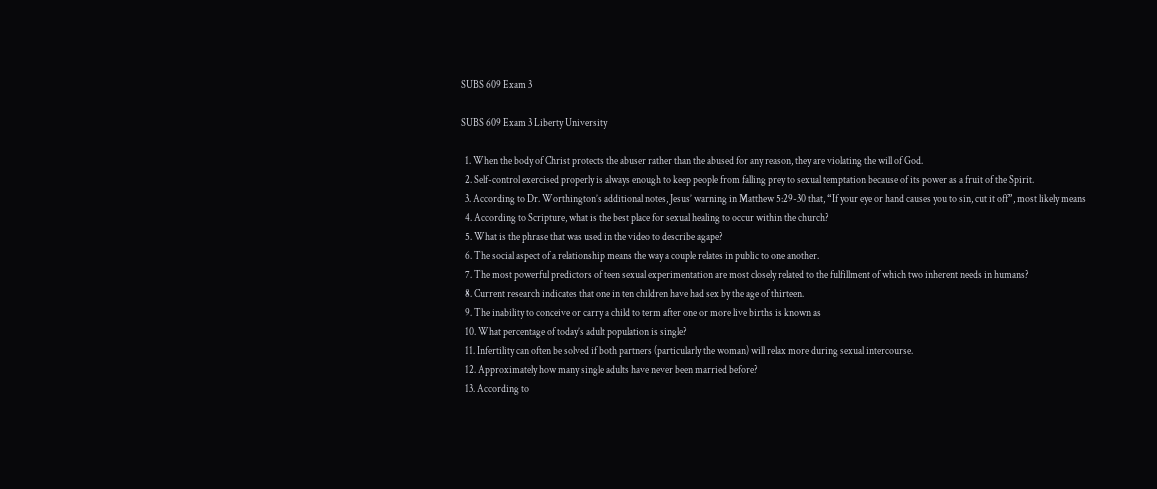SUBS 609 Exam 3

SUBS 609 Exam 3 Liberty University

  1. When the body of Christ protects the abuser rather than the abused for any reason, they are violating the will of God.
  2. Self-control exercised properly is always enough to keep people from falling prey to sexual temptation because of its power as a fruit of the Spirit.
  3. According to Dr. Worthington’s additional notes, Jesus’ warning in Matthew 5:29-30 that, “If your eye or hand causes you to sin, cut it off”, most likely means
  4. According to Scripture, what is the best place for sexual healing to occur within the church?
  5. What is the phrase that was used in the video to describe agape?
  6. The social aspect of a relationship means the way a couple relates in public to one another.
  7. The most powerful predictors of teen sexual experimentation are most closely related to the fulfillment of which two inherent needs in humans?
  8. Current research indicates that one in ten children have had sex by the age of thirteen.
  9. The inability to conceive or carry a child to term after one or more live births is known as
  10. What percentage of today’s adult population is single?
  11. Infertility can often be solved if both partners (particularly the woman) will relax more during sexual intercourse.
  12. Approximately how many single adults have never been married before?
  13. According to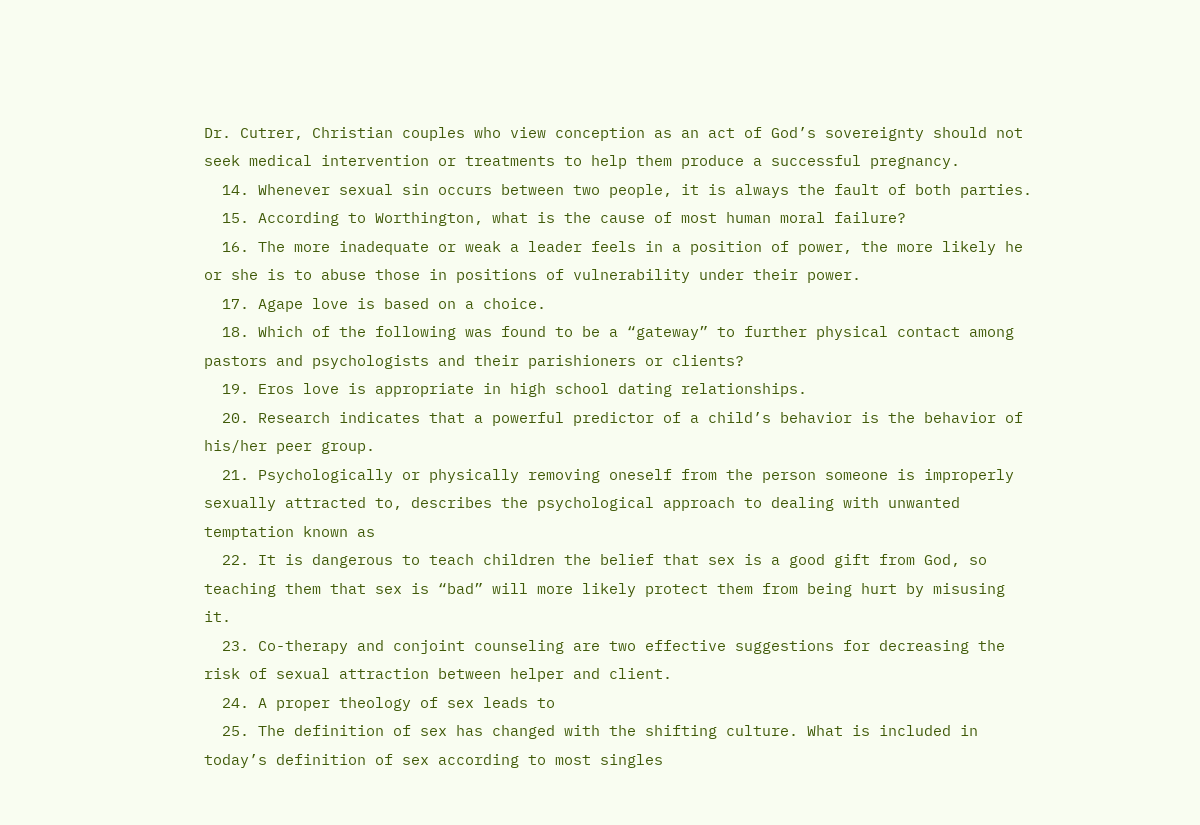Dr. Cutrer, Christian couples who view conception as an act of God’s sovereignty should not seek medical intervention or treatments to help them produce a successful pregnancy.
  14. Whenever sexual sin occurs between two people, it is always the fault of both parties.
  15. According to Worthington, what is the cause of most human moral failure?
  16. The more inadequate or weak a leader feels in a position of power, the more likely he or she is to abuse those in positions of vulnerability under their power.
  17. Agape love is based on a choice.
  18. Which of the following was found to be a “gateway” to further physical contact among pastors and psychologists and their parishioners or clients?
  19. Eros love is appropriate in high school dating relationships.
  20. Research indicates that a powerful predictor of a child’s behavior is the behavior of his/her peer group.
  21. Psychologically or physically removing oneself from the person someone is improperly sexually attracted to, describes the psychological approach to dealing with unwanted temptation known as
  22. It is dangerous to teach children the belief that sex is a good gift from God, so teaching them that sex is “bad” will more likely protect them from being hurt by misusing it.
  23. Co-therapy and conjoint counseling are two effective suggestions for decreasing the risk of sexual attraction between helper and client.
  24. A proper theology of sex leads to
  25. The definition of sex has changed with the shifting culture. What is included in today’s definition of sex according to most singles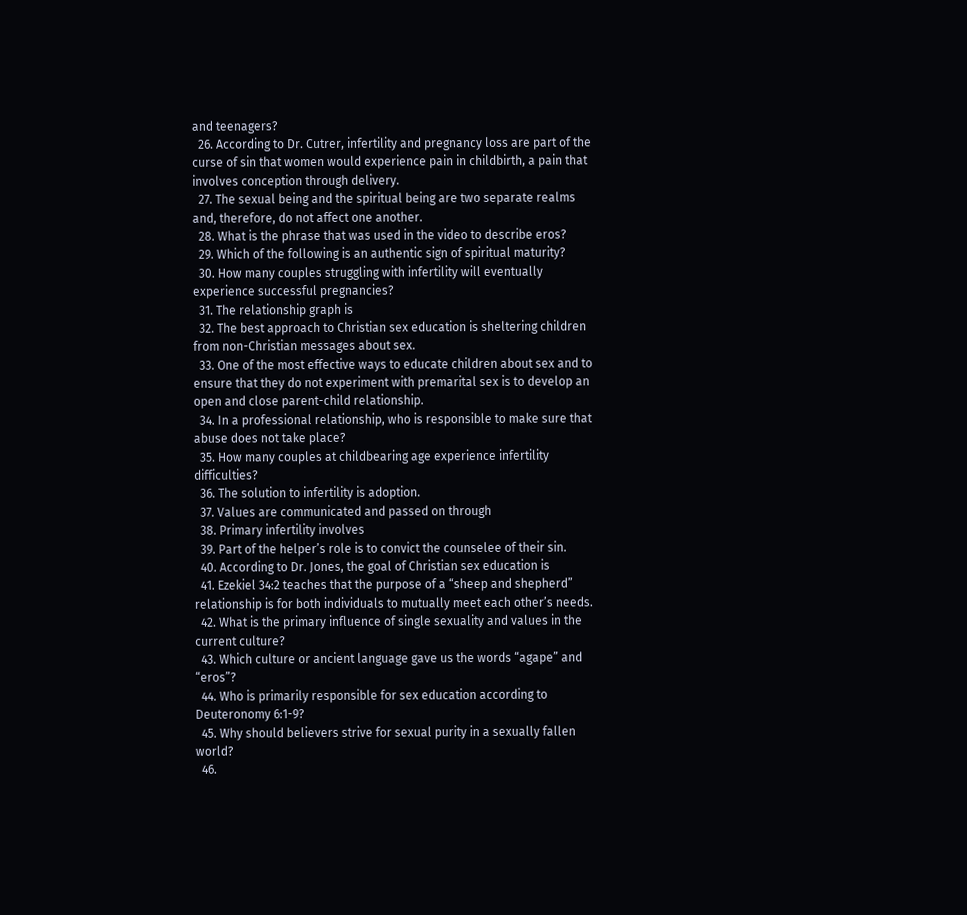and teenagers?
  26. According to Dr. Cutrer, infertility and pregnancy loss are part of the curse of sin that women would experience pain in childbirth, a pain that involves conception through delivery.
  27. The sexual being and the spiritual being are two separate realms and, therefore, do not affect one another.
  28. What is the phrase that was used in the video to describe eros?
  29. Which of the following is an authentic sign of spiritual maturity?
  30. How many couples struggling with infertility will eventually experience successful pregnancies?
  31. The relationship graph is
  32. The best approach to Christian sex education is sheltering children from non-Christian messages about sex.
  33. One of the most effective ways to educate children about sex and to ensure that they do not experiment with premarital sex is to develop an open and close parent-child relationship.
  34. In a professional relationship, who is responsible to make sure that abuse does not take place?
  35. How many couples at childbearing age experience infertility difficulties?
  36. The solution to infertility is adoption.
  37. Values are communicated and passed on through
  38. Primary infertility involves
  39. Part of the helper’s role is to convict the counselee of their sin.
  40. According to Dr. Jones, the goal of Christian sex education is
  41. Ezekiel 34:2 teaches that the purpose of a “sheep and shepherd” relationship is for both individuals to mutually meet each other’s needs.
  42. What is the primary influence of single sexuality and values in the current culture?
  43. Which culture or ancient language gave us the words “agape” and “eros”?
  44. Who is primarily responsible for sex education according to Deuteronomy 6:1-9?
  45. Why should believers strive for sexual purity in a sexually fallen world?
  46.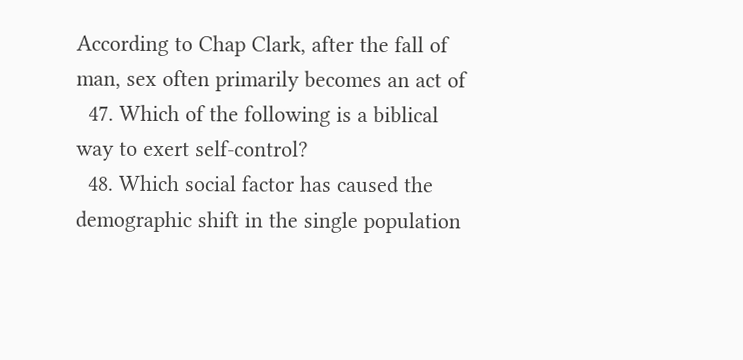According to Chap Clark, after the fall of man, sex often primarily becomes an act of
  47. Which of the following is a biblical way to exert self-control?
  48. Which social factor has caused the demographic shift in the single population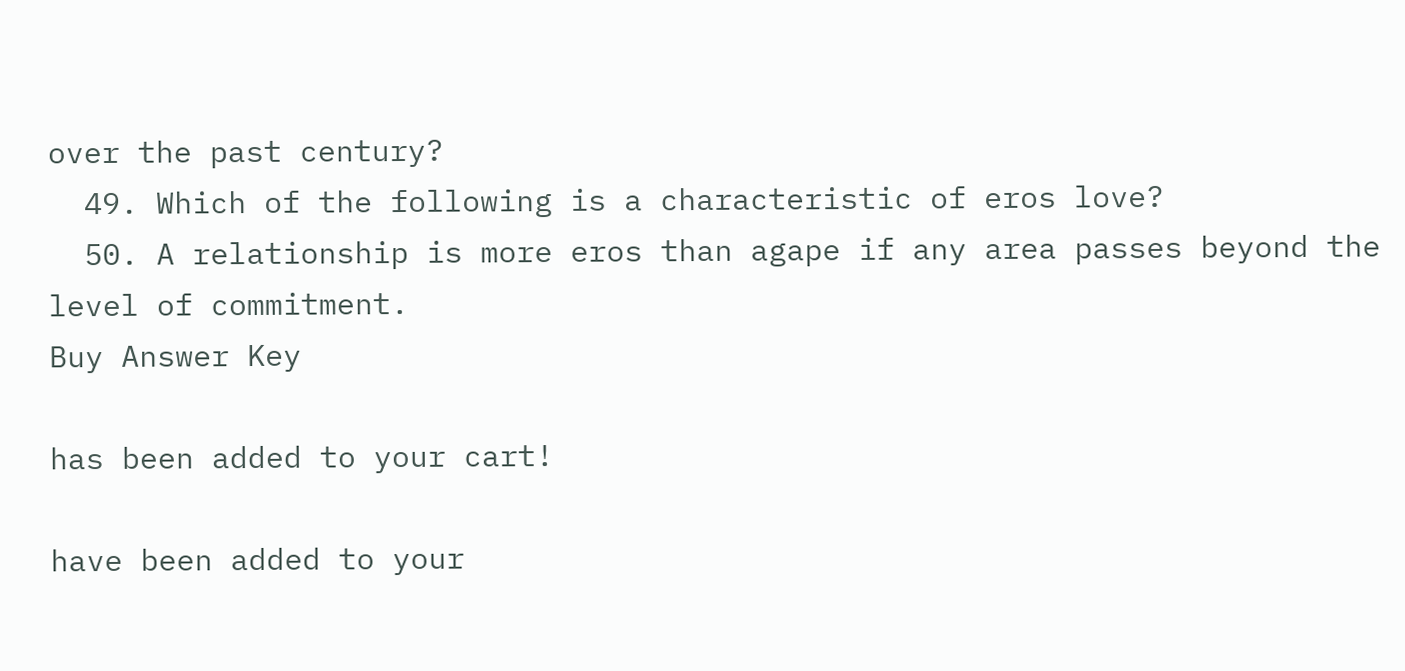over the past century?
  49. Which of the following is a characteristic of eros love?
  50. A relationship is more eros than agape if any area passes beyond the level of commitment.
Buy Answer Key

has been added to your cart!

have been added to your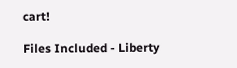cart!

Files Included - Liberty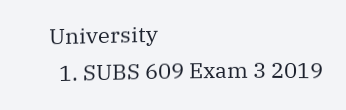University
  1. SUBS 609 Exam 3 2019